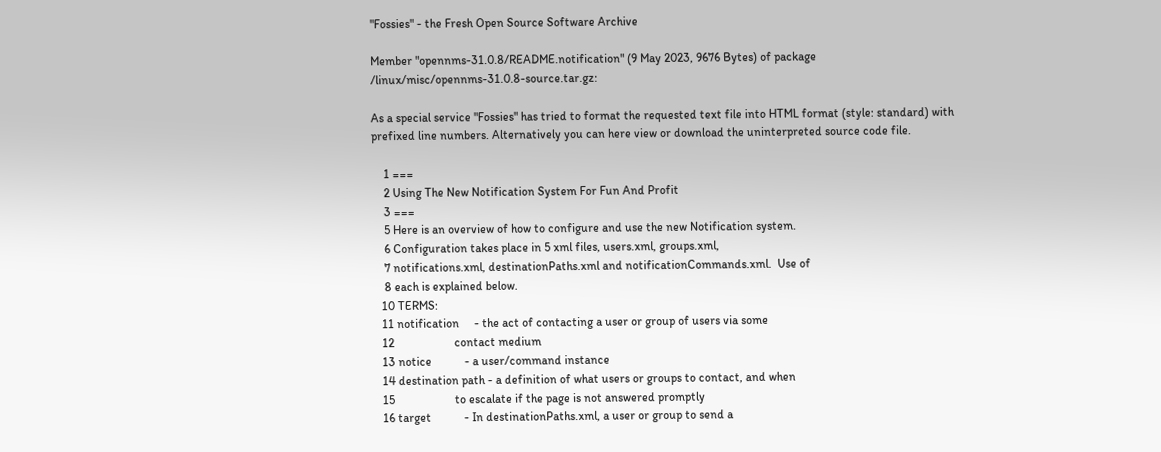"Fossies" - the Fresh Open Source Software Archive

Member "opennms-31.0.8/README.notification" (9 May 2023, 9676 Bytes) of package /linux/misc/opennms-31.0.8-source.tar.gz:

As a special service "Fossies" has tried to format the requested text file into HTML format (style: standard) with prefixed line numbers. Alternatively you can here view or download the uninterpreted source code file.

    1 ===
    2 Using The New Notification System For Fun And Profit
    3 ===
    5 Here is an overview of how to configure and use the new Notification system.
    6 Configuration takes place in 5 xml files, users.xml, groups.xml,
    7 notifications.xml, destinationPaths.xml and notificationCommands.xml.  Use of
    8 each is explained below.
   10 TERMS:
   11 notification     - the act of contacting a user or group of users via some
   12                    contact medium
   13 notice           - a user/command instance
   14 destination path - a definition of what users or groups to contact, and when
   15                    to escalate if the page is not answered promptly
   16 target           - In destinationPaths.xml, a user or group to send a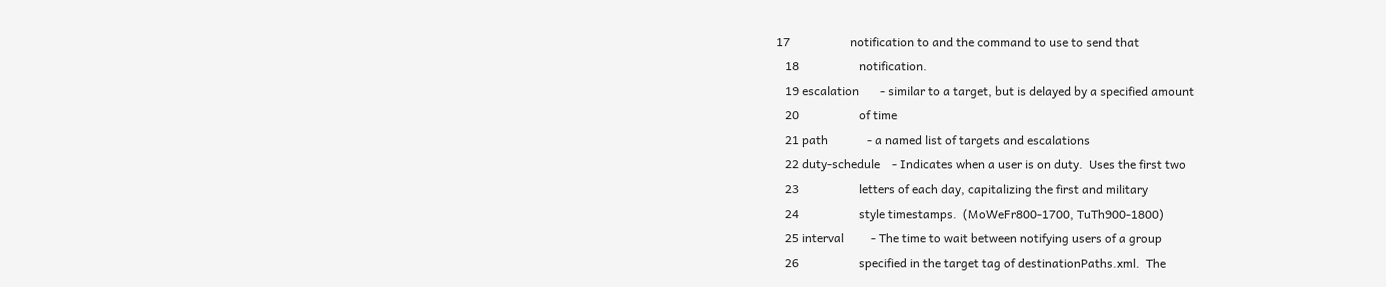17                    notification to and the command to use to send that
   18                    notification.
   19 escalation       - similar to a target, but is delayed by a specified amount
   20                    of time
   21 path             - a named list of targets and escalations
   22 duty-schedule    - Indicates when a user is on duty.  Uses the first two
   23                    letters of each day, capitalizing the first and military
   24                    style timestamps.  (MoWeFr800-1700, TuTh900-1800)
   25 interval         - The time to wait between notifying users of a group
   26                    specified in the target tag of destinationPaths.xml.  The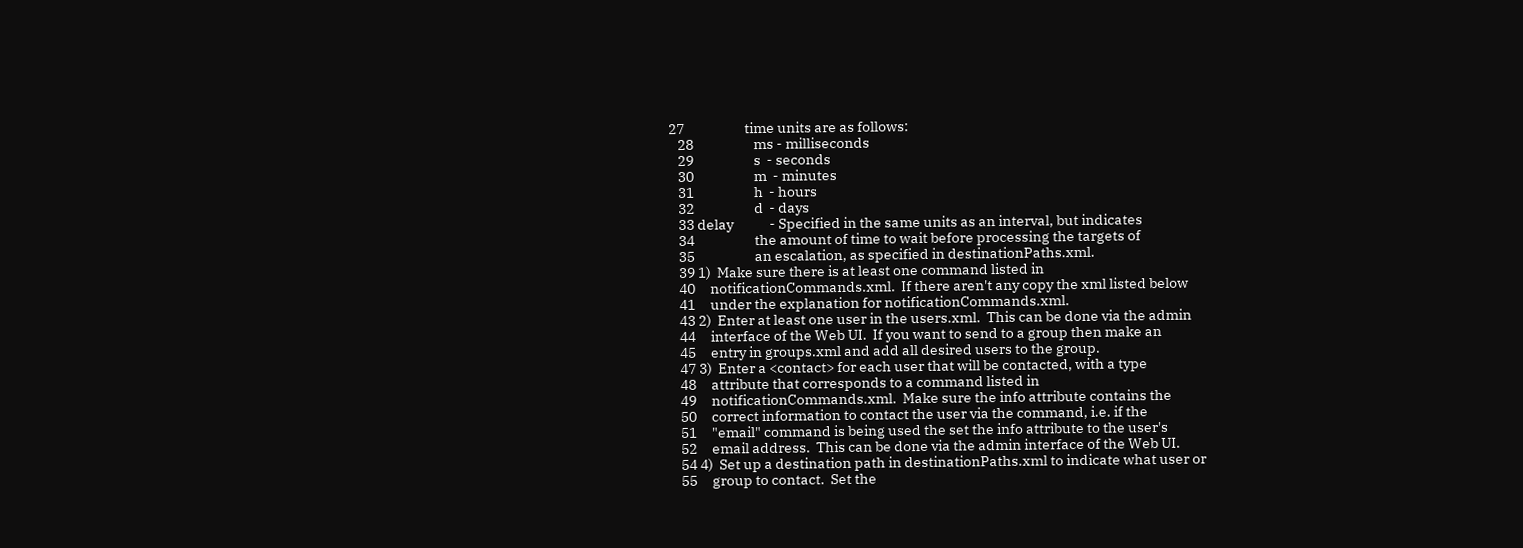27                    time units are as follows:
   28                    ms - milliseconds
   29                    s  - seconds
   30                    m  - minutes
   31                    h  - hours
   32                    d  - days
   33 delay            - Specified in the same units as an interval, but indicates
   34                    the amount of time to wait before processing the targets of
   35                    an escalation, as specified in destinationPaths.xml.
   39 1)  Make sure there is at least one command listed in
   40     notificationCommands.xml.  If there aren't any copy the xml listed below
   41     under the explanation for notificationCommands.xml.
   43 2)  Enter at least one user in the users.xml.  This can be done via the admin
   44     interface of the Web UI.  If you want to send to a group then make an
   45     entry in groups.xml and add all desired users to the group.
   47 3)  Enter a <contact> for each user that will be contacted, with a type
   48     attribute that corresponds to a command listed in
   49     notificationCommands.xml.  Make sure the info attribute contains the
   50     correct information to contact the user via the command, i.e. if the
   51     "email" command is being used the set the info attribute to the user's
   52     email address.  This can be done via the admin interface of the Web UI.
   54 4)  Set up a destination path in destinationPaths.xml to indicate what user or
   55     group to contact.  Set the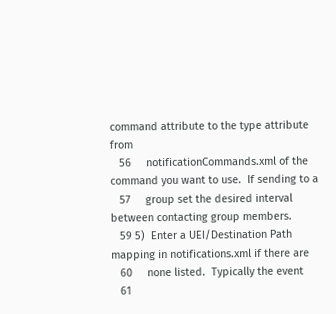command attribute to the type attribute from
   56     notificationCommands.xml of the command you want to use.  If sending to a
   57     group set the desired interval between contacting group members.
   59 5)  Enter a UEI/Destination Path mapping in notifications.xml if there are
   60     none listed.  Typically the event
   61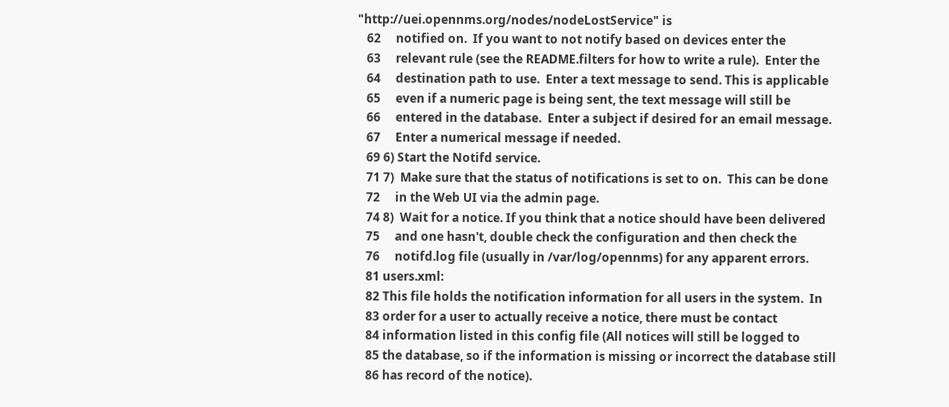"http://uei.opennms.org/nodes/nodeLostService" is
   62     notified on.  If you want to not notify based on devices enter the
   63     relevant rule (see the README.filters for how to write a rule).  Enter the
   64     destination path to use.  Enter a text message to send. This is applicable
   65     even if a numeric page is being sent, the text message will still be
   66     entered in the database.  Enter a subject if desired for an email message.
   67     Enter a numerical message if needed.
   69 6) Start the Notifd service.
   71 7)  Make sure that the status of notifications is set to on.  This can be done
   72     in the Web UI via the admin page.
   74 8)  Wait for a notice. If you think that a notice should have been delivered
   75     and one hasn't, double check the configuration and then check the
   76     notifd.log file (usually in /var/log/opennms) for any apparent errors.
   81 users.xml:
   82 This file holds the notification information for all users in the system.  In
   83 order for a user to actually receive a notice, there must be contact
   84 information listed in this config file (All notices will still be logged to
   85 the database, so if the information is missing or incorrect the database still
   86 has record of the notice).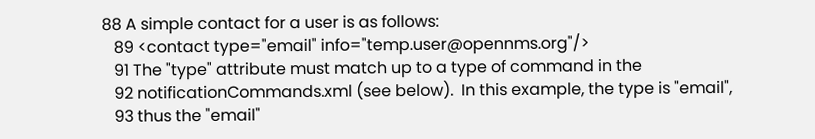88 A simple contact for a user is as follows:
   89 <contact type="email" info="temp.user@opennms.org"/>
   91 The "type" attribute must match up to a type of command in the
   92 notificationCommands.xml (see below).  In this example, the type is "email",
   93 thus the "email"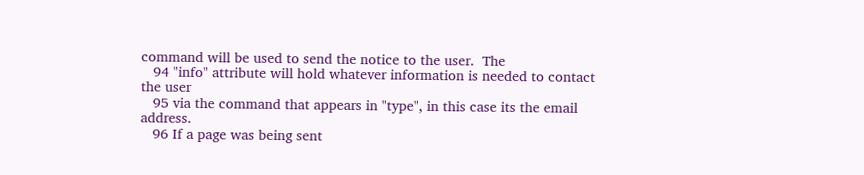command will be used to send the notice to the user.  The
   94 "info" attribute will hold whatever information is needed to contact the user
   95 via the command that appears in "type", in this case its the email address.
   96 If a page was being sent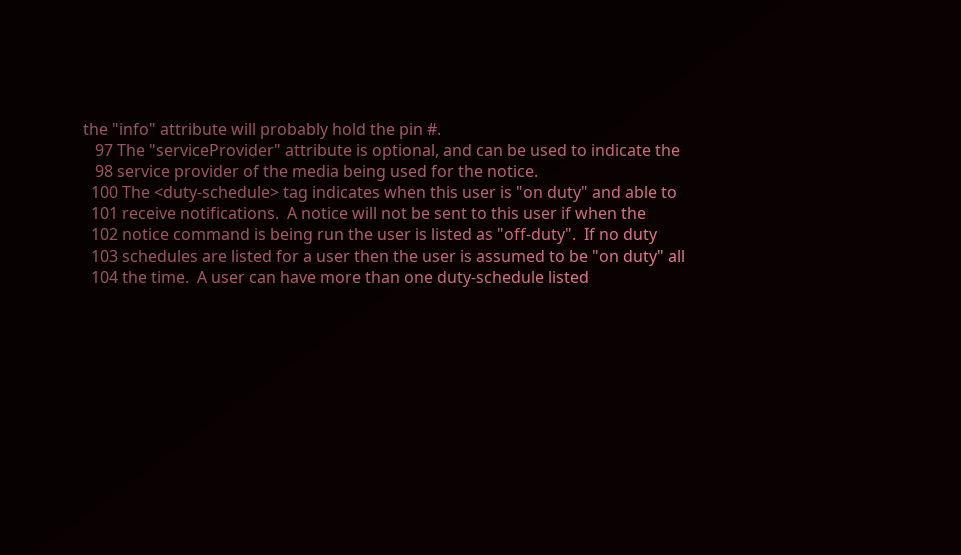the "info" attribute will probably hold the pin #.
   97 The "serviceProvider" attribute is optional, and can be used to indicate the
   98 service provider of the media being used for the notice.
  100 The <duty-schedule> tag indicates when this user is "on duty" and able to
  101 receive notifications.  A notice will not be sent to this user if when the
  102 notice command is being run the user is listed as "off-duty".  If no duty
  103 schedules are listed for a user then the user is assumed to be "on duty" all
  104 the time.  A user can have more than one duty-schedule listed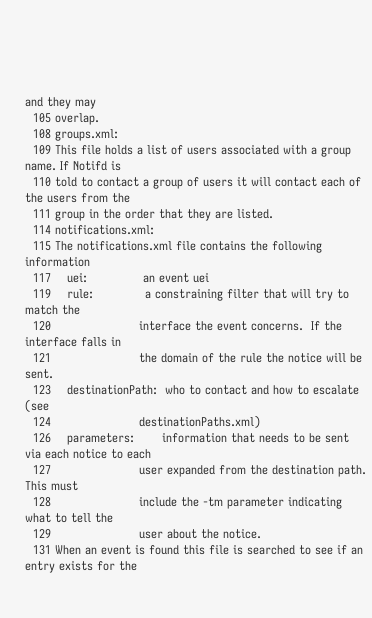and they may
  105 overlap.
  108 groups.xml:
  109 This file holds a list of users associated with a group name. If Notifd is
  110 told to contact a group of users it will contact each of the users from the
  111 group in the order that they are listed.
  114 notifications.xml:
  115 The notifications.xml file contains the following information
  117    uei:              an event uei
  119    rule:             a constraining filter that will try to match the
  120                      interface the event concerns.  If the interface falls in
  121                      the domain of the rule the notice will be sent.
  123    destinationPath:  who to contact and how to escalate (see
  124                      destinationPaths.xml)
  126    parameters:       information that needs to be sent via each notice to each
  127                      user expanded from the destination path.  This must
  128                      include the -tm parameter indicating what to tell the
  129                      user about the notice.
  131 When an event is found this file is searched to see if an entry exists for the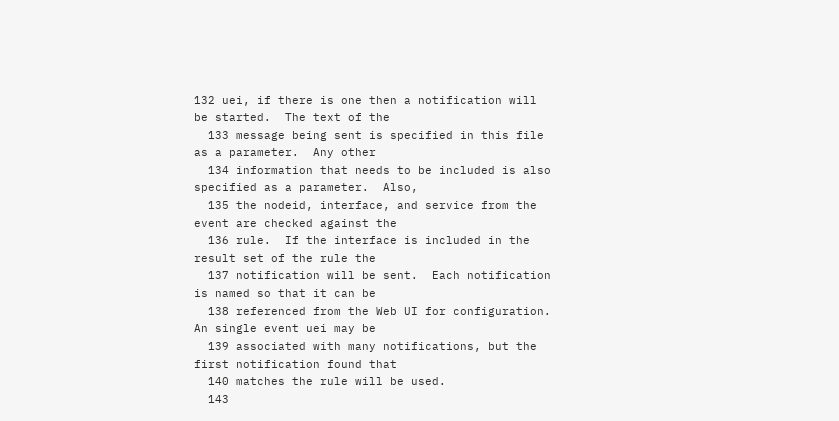132 uei, if there is one then a notification will be started.  The text of the
  133 message being sent is specified in this file as a parameter.  Any other
  134 information that needs to be included is also specified as a parameter.  Also,
  135 the nodeid, interface, and service from the event are checked against the
  136 rule.  If the interface is included in the result set of the rule the
  137 notification will be sent.  Each notification is named so that it can be
  138 referenced from the Web UI for configuration.  An single event uei may be
  139 associated with many notifications, but the first notification found that
  140 matches the rule will be used.
  143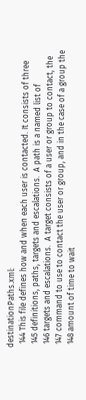destinationPaths.xml:
  144 This file defines how and when each user is contacted. It consists of three
  145 definitions, paths, targets and escalations.  A path is a named list of
  146 targets and escalations.  A target consists of a user or group to contact, the
  147 command to use to contact the user or group, and in the case of a group the
  148 amount of time to wait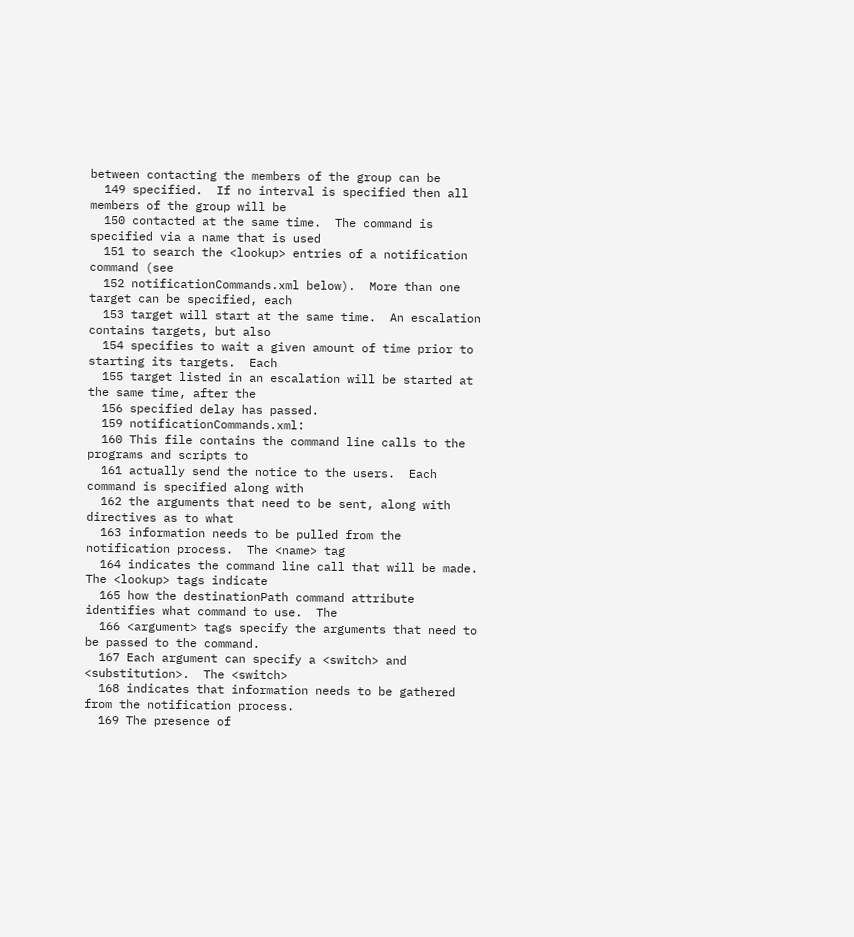between contacting the members of the group can be
  149 specified.  If no interval is specified then all members of the group will be
  150 contacted at the same time.  The command is specified via a name that is used
  151 to search the <lookup> entries of a notification command (see
  152 notificationCommands.xml below).  More than one target can be specified, each
  153 target will start at the same time.  An escalation contains targets, but also
  154 specifies to wait a given amount of time prior to starting its targets.  Each
  155 target listed in an escalation will be started at the same time, after the
  156 specified delay has passed.
  159 notificationCommands.xml:
  160 This file contains the command line calls to the programs and scripts to
  161 actually send the notice to the users.  Each command is specified along with
  162 the arguments that need to be sent, along with directives as to what
  163 information needs to be pulled from the notification process.  The <name> tag
  164 indicates the command line call that will be made.  The <lookup> tags indicate
  165 how the destinationPath command attribute identifies what command to use.  The
  166 <argument> tags specify the arguments that need to be passed to the command.
  167 Each argument can specify a <switch> and <substitution>.  The <switch>
  168 indicates that information needs to be gathered from the notification process.
  169 The presence of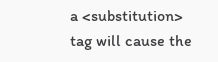a <substitution> tag will cause the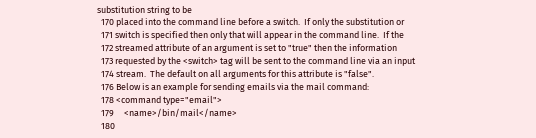substitution string to be
  170 placed into the command line before a switch.  If only the substitution or
  171 switch is specified then only that will appear in the command line.  If the
  172 streamed attribute of an argument is set to "true" then the information
  173 requested by the <switch> tag will be sent to the command line via an input
  174 stream.  The default on all arguments for this attribute is "false".
  176 Below is an example for sending emails via the mail command:
  178 <command type="email">
  179     <name>/bin/mail</name>
  180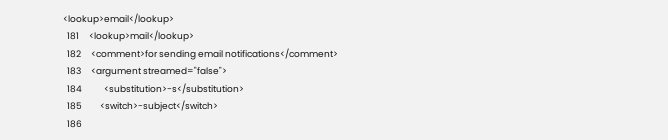<lookup>email</lookup>
  181     <lookup>mail</lookup>
  182     <comment>for sending email notifications</comment>
  183     <argument streamed="false">
  184           <substitution>-s</substitution>
  185         <switch>-subject</switch>
  186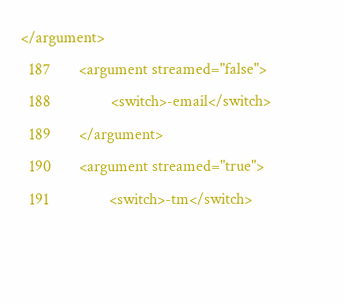</argument>
  187       <argument streamed="false">
  188               <switch>-email</switch>
  189       </argument>
  190       <argument streamed="true">
  191               <switch>-tm</switch>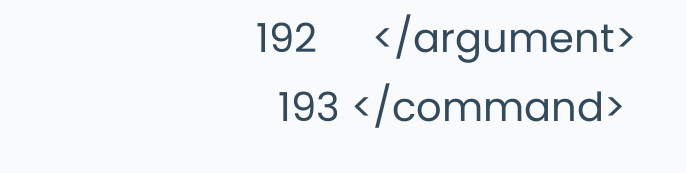192     </argument>
  193 </command>